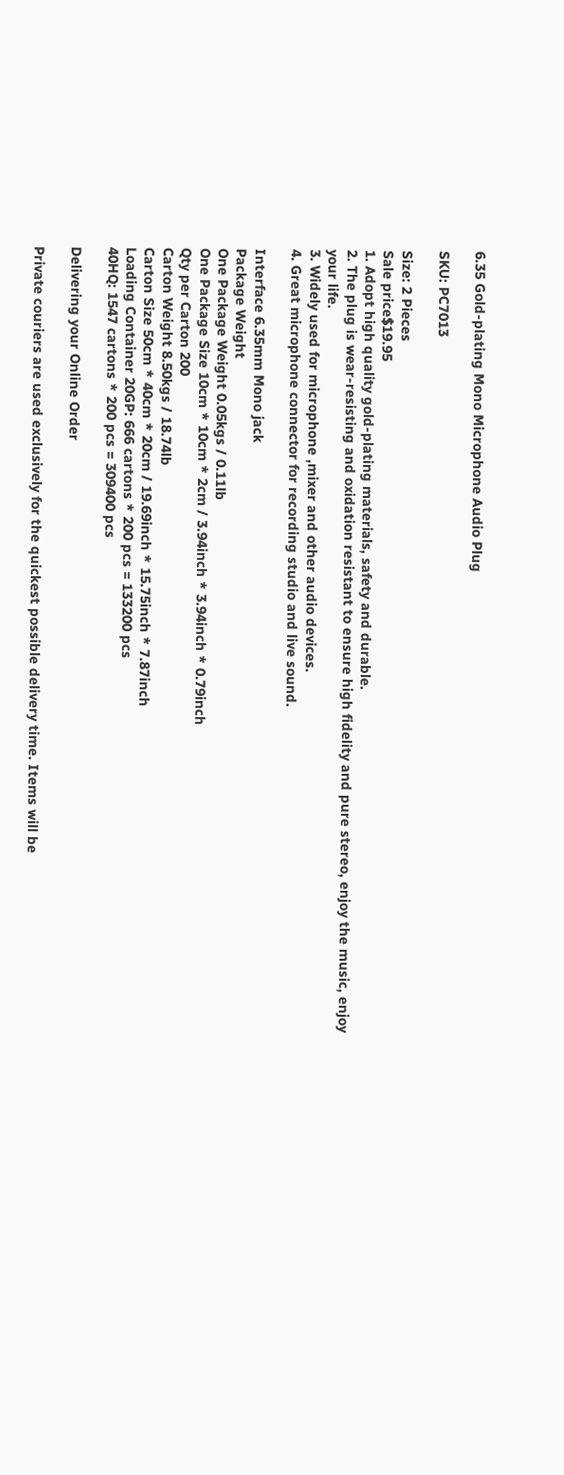6.35 Gold-plating Mono Microphone Audio Plug

SKU: PC7013

Size: 2 Pieces
Sale price$19.95
1. Adopt high quality gold-plating materials, safety and durable.
2. The plug is wear-resisting and oxidation resistant to ensure high fidelity and pure stereo, enjoy the music, enjoy your life.
3. Widely used for microphone ,mixer and other audio devices.
4. Great microphone connector for recording studio and live sound.

Interface 6.35mm Mono jack
Package Weight
One Package Weight 0.05kgs / 0.11lb
One Package Size 10cm * 10cm * 2cm / 3.94inch * 3.94inch * 0.79inch
Qty per Carton 200
Carton Weight 8.50kgs / 18.74lb
Carton Size 50cm * 40cm * 20cm / 19.69inch * 15.75inch * 7.87inch
Loading Container 20GP: 666 cartons * 200 pcs = 133200 pcs
40HQ: 1547 cartons * 200 pcs = 309400 pcs

Delivering your Online Order

Private couriers are used exclusively for the quickest possible delivery time. Items will be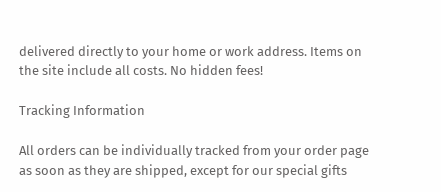delivered directly to your home or work address. Items on the site include all costs. No hidden fees!

Tracking Information

All orders can be individually tracked from your order page as soon as they are shipped, except for our special gifts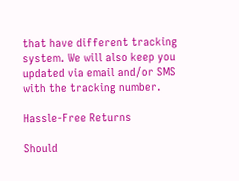that have different tracking system. We will also keep you updated via email and/or SMS with the tracking number.

Hassle-Free Returns

Should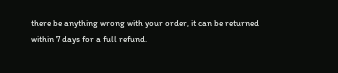there be anything wrong with your order, it can be returned within 7 days for a full refund.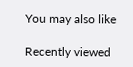You may also like

Recently viewed